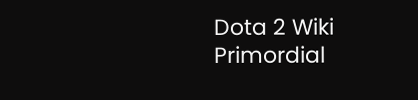Dota 2 Wiki
Primordial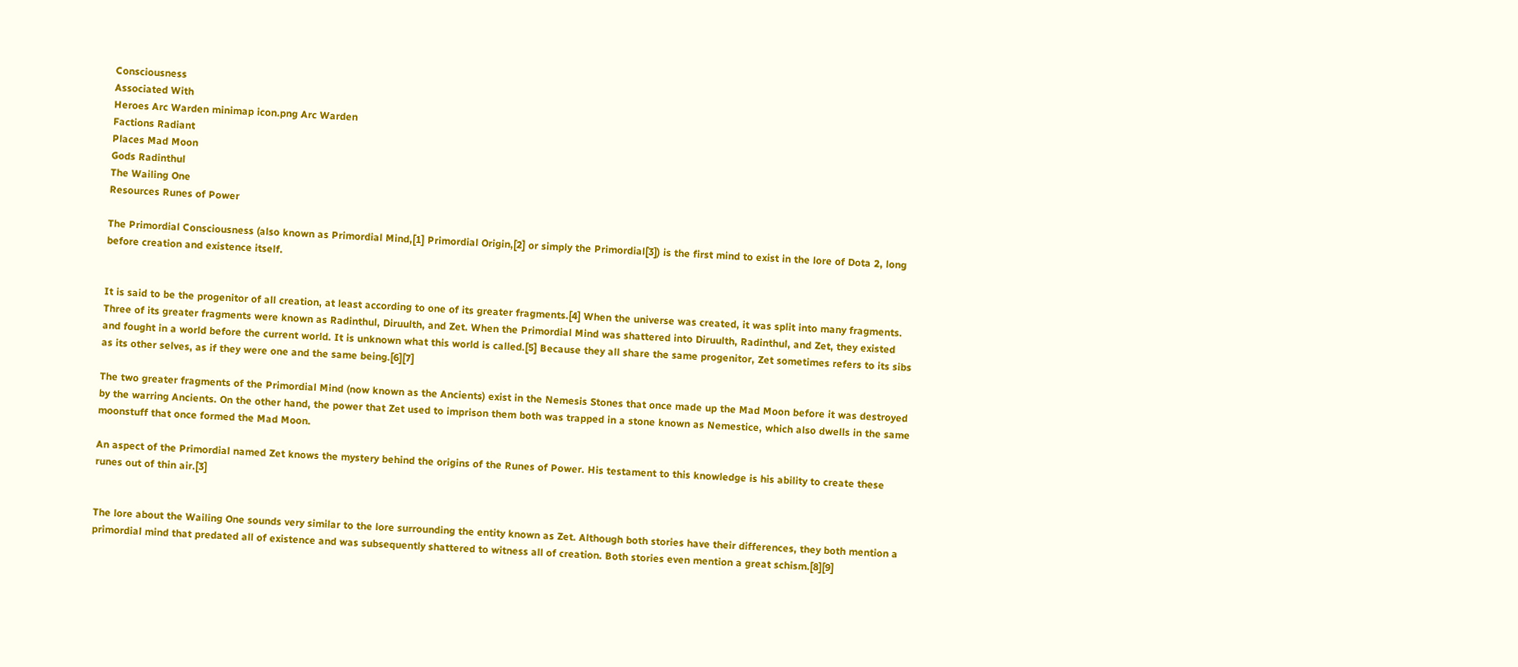Consciousness
Associated With
Heroes Arc Warden minimap icon.png Arc Warden
Factions Radiant
Places Mad Moon
Gods Radinthul
The Wailing One
Resources Runes of Power

The Primordial Consciousness (also known as Primordial Mind,[1] Primordial Origin,[2] or simply the Primordial[3]) is the first mind to exist in the lore of Dota 2, long before creation and existence itself.


It is said to be the progenitor of all creation, at least according to one of its greater fragments.[4] When the universe was created, it was split into many fragments. Three of its greater fragments were known as Radinthul, Diruulth, and Zet. When the Primordial Mind was shattered into Diruulth, Radinthul, and Zet, they existed and fought in a world before the current world. It is unknown what this world is called.[5] Because they all share the same progenitor, Zet sometimes refers to its sibs as its other selves, as if they were one and the same being.[6][7]

The two greater fragments of the Primordial Mind (now known as the Ancients) exist in the Nemesis Stones that once made up the Mad Moon before it was destroyed by the warring Ancients. On the other hand, the power that Zet used to imprison them both was trapped in a stone known as Nemestice, which also dwells in the same moonstuff that once formed the Mad Moon.

An aspect of the Primordial named Zet knows the mystery behind the origins of the Runes of Power. His testament to this knowledge is his ability to create these runes out of thin air.[3]


The lore about the Wailing One sounds very similar to the lore surrounding the entity known as Zet. Although both stories have their differences, they both mention a primordial mind that predated all of existence and was subsequently shattered to witness all of creation. Both stories even mention a great schism.[8][9]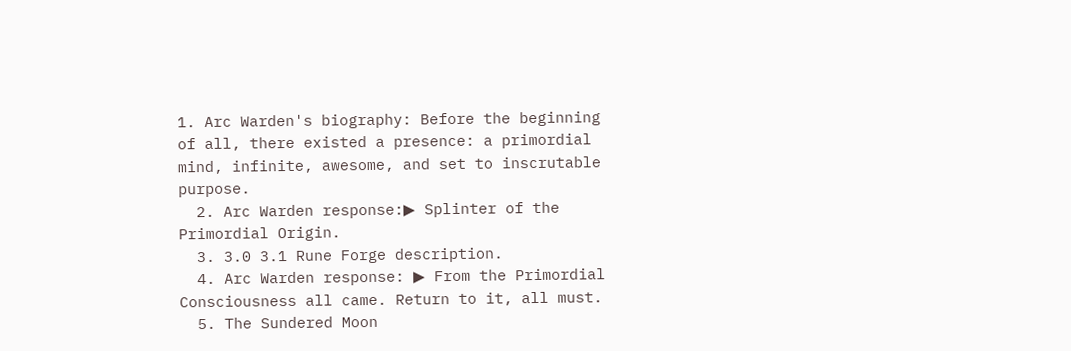1. Arc Warden's biography: Before the beginning of all, there existed a presence: a primordial mind, infinite, awesome, and set to inscrutable purpose.
  2. Arc Warden response:▶ Splinter of the Primordial Origin.
  3. 3.0 3.1 Rune Forge description.
  4. Arc Warden response: ▶ From the Primordial Consciousness all came. Return to it, all must.
  5. The Sundered Moon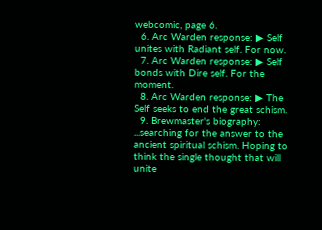webcomic, page 6.
  6. Arc Warden response: ▶ Self unites with Radiant self. For now.
  7. Arc Warden response: ▶ Self bonds with Dire self. For the moment.
  8. Arc Warden response: ▶ The Self seeks to end the great schism.
  9. Brewmaster's biography: ...searching for the answer to the ancient spiritual schism. Hoping to think the single thought that will unite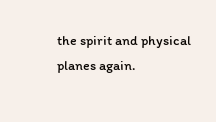the spirit and physical planes again.